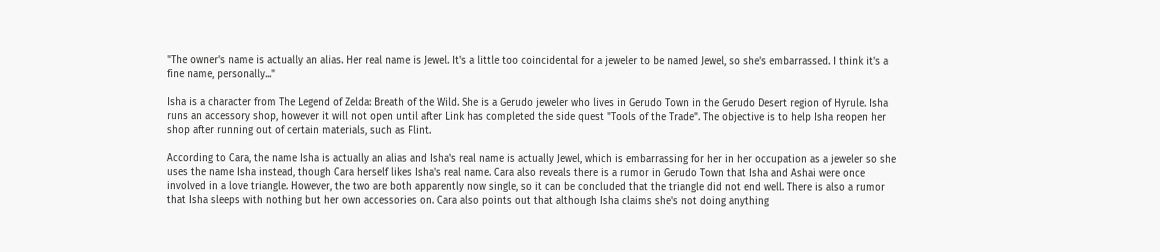"The owner's name is actually an alias. Her real name is Jewel. It's a little too coincidental for a jeweler to be named Jewel, so she's embarrassed. I think it's a fine name, personally..."

Isha is a character from The Legend of Zelda: Breath of the Wild. She is a Gerudo jeweler who lives in Gerudo Town in the Gerudo Desert region of Hyrule. Isha runs an accessory shop, however it will not open until after Link has completed the side quest "Tools of the Trade". The objective is to help Isha reopen her shop after running out of certain materials, such as Flint.

According to Cara, the name Isha is actually an alias and Isha's real name is actually Jewel, which is embarrassing for her in her occupation as a jeweler so she uses the name Isha instead, though Cara herself likes Isha's real name. Cara also reveals there is a rumor in Gerudo Town that Isha and Ashai were once involved in a love triangle. However, the two are both apparently now single, so it can be concluded that the triangle did not end well. There is also a rumor that Isha sleeps with nothing but her own accessories on. Cara also points out that although Isha claims she's not doing anything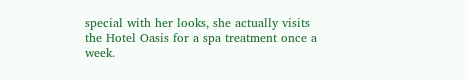special with her looks, she actually visits the Hotel Oasis for a spa treatment once a week.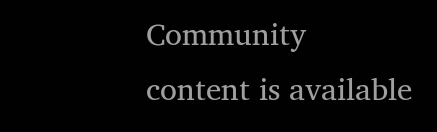Community content is available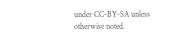under CC-BY-SA unless otherwise noted.